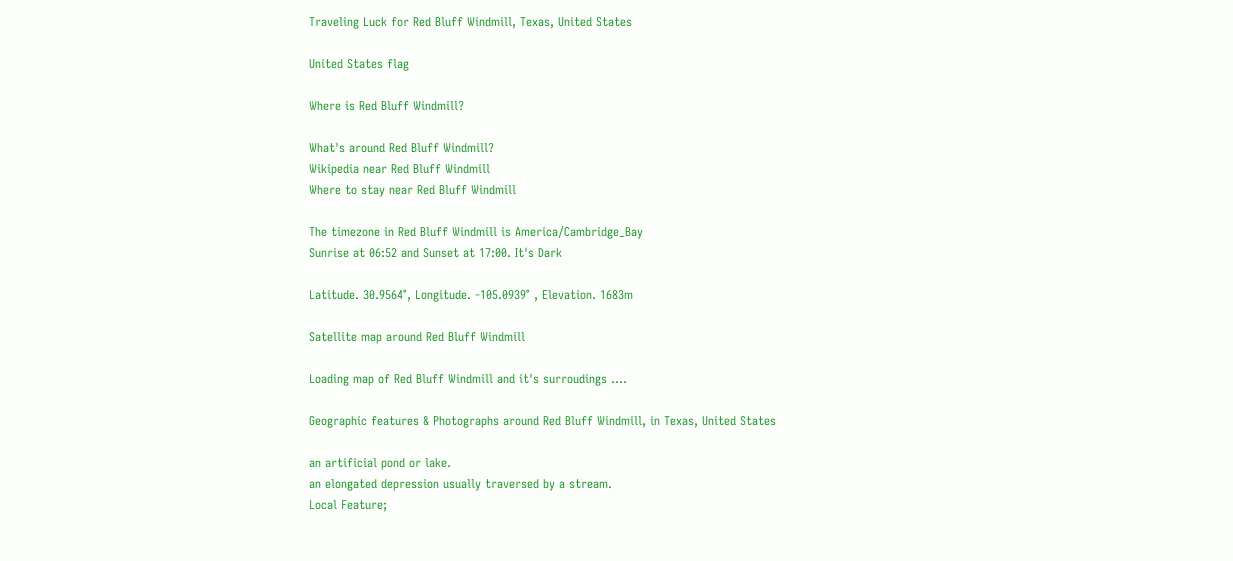Traveling Luck for Red Bluff Windmill, Texas, United States

United States flag

Where is Red Bluff Windmill?

What's around Red Bluff Windmill?
Wikipedia near Red Bluff Windmill
Where to stay near Red Bluff Windmill

The timezone in Red Bluff Windmill is America/Cambridge_Bay
Sunrise at 06:52 and Sunset at 17:00. It's Dark

Latitude. 30.9564°, Longitude. -105.0939° , Elevation. 1683m

Satellite map around Red Bluff Windmill

Loading map of Red Bluff Windmill and it's surroudings ....

Geographic features & Photographs around Red Bluff Windmill, in Texas, United States

an artificial pond or lake.
an elongated depression usually traversed by a stream.
Local Feature;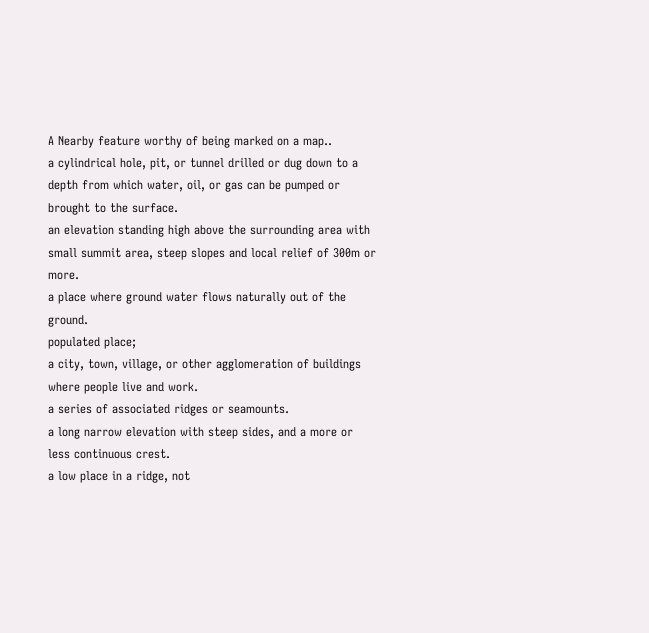A Nearby feature worthy of being marked on a map..
a cylindrical hole, pit, or tunnel drilled or dug down to a depth from which water, oil, or gas can be pumped or brought to the surface.
an elevation standing high above the surrounding area with small summit area, steep slopes and local relief of 300m or more.
a place where ground water flows naturally out of the ground.
populated place;
a city, town, village, or other agglomeration of buildings where people live and work.
a series of associated ridges or seamounts.
a long narrow elevation with steep sides, and a more or less continuous crest.
a low place in a ridge, not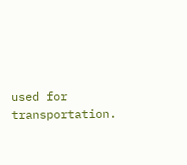used for transportation.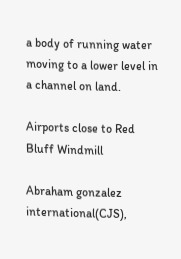a body of running water moving to a lower level in a channel on land.

Airports close to Red Bluff Windmill

Abraham gonzalez international(CJS),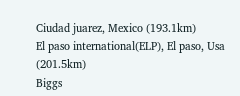Ciudad juarez, Mexico (193.1km)
El paso international(ELP), El paso, Usa (201.5km)
Biggs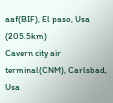aaf(BIF), El paso, Usa (205.5km)
Cavern city air terminal(CNM), Carlsbad, Usa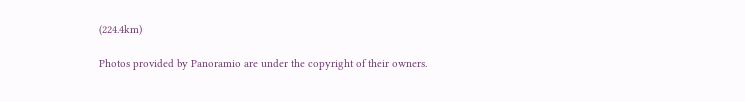(224.4km)

Photos provided by Panoramio are under the copyright of their owners.